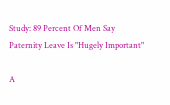Study: 89 Percent Of Men Say Paternity Leave Is "Hugely Important"

A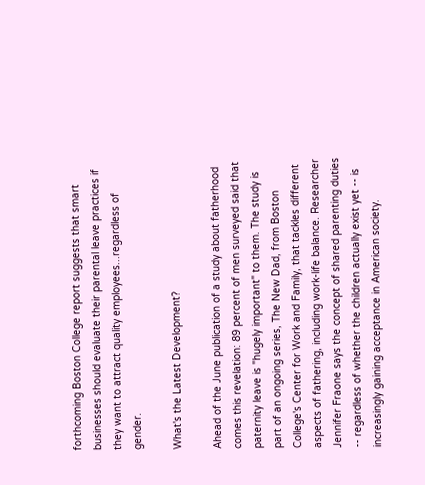forthcoming Boston College report suggests that smart businesses should evaluate their parental leave practices if they want to attract quality employees...regardless of gender.

What's the Latest Development?

Ahead of the June publication of a study about fatherhood comes this revelation: 89 percent of men surveyed said that paternity leave is "hugely important" to them. The study is part of an ongoing series, The New Dad, from Boston College's Center for Work and Family, that tackles different aspects of fathering, including work-life balance. Researcher Jennifer Fraone says the concept of shared parenting duties -- regardless of whether the children actually exist yet -- is increasingly gaining acceptance in American society.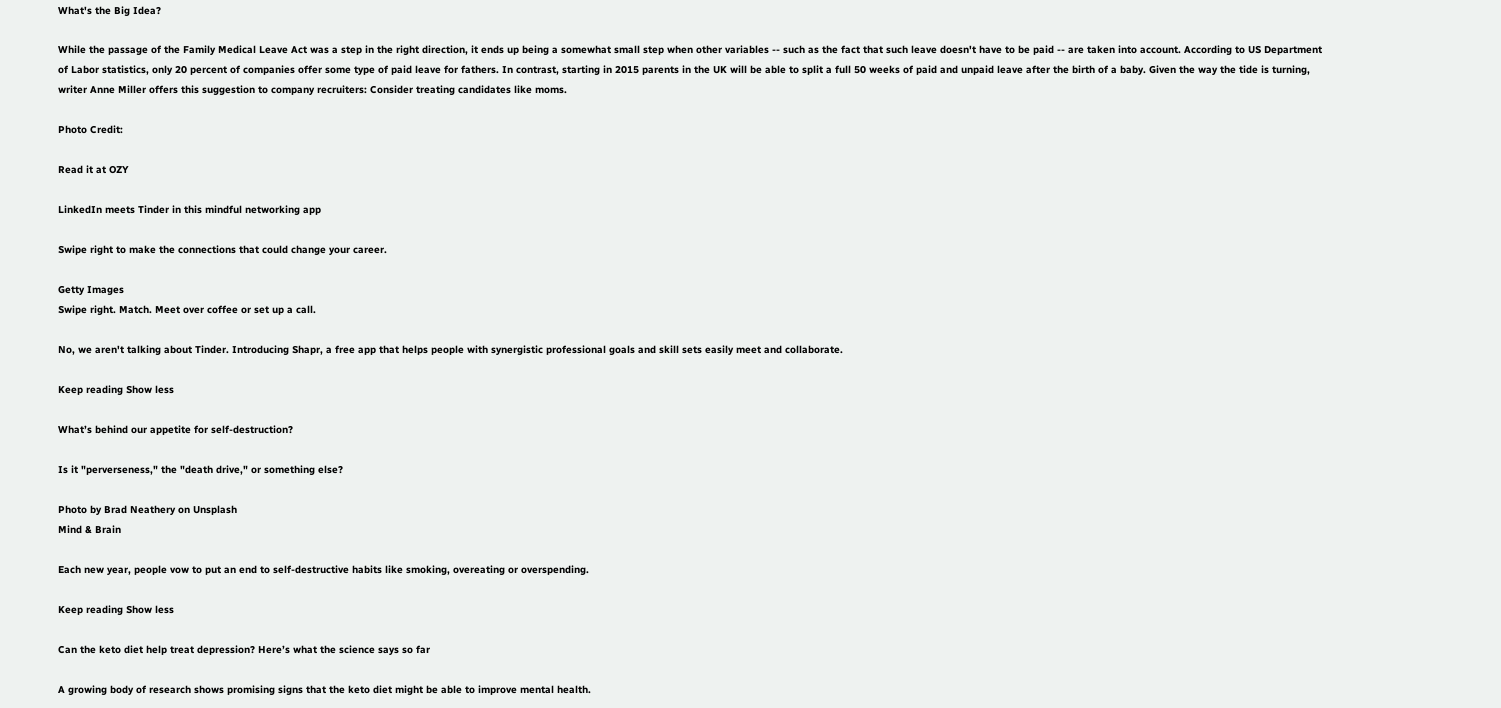What's the Big Idea?

While the passage of the Family Medical Leave Act was a step in the right direction, it ends up being a somewhat small step when other variables -- such as the fact that such leave doesn't have to be paid -- are taken into account. According to US Department of Labor statistics, only 20 percent of companies offer some type of paid leave for fathers. In contrast, starting in 2015 parents in the UK will be able to split a full 50 weeks of paid and unpaid leave after the birth of a baby. Given the way the tide is turning, writer Anne Miller offers this suggestion to company recruiters: Consider treating candidates like moms.

Photo Credit:

Read it at OZY

LinkedIn meets Tinder in this mindful networking app

Swipe right to make the connections that could change your career.

Getty Images
Swipe right. Match. Meet over coffee or set up a call.

No, we aren't talking about Tinder. Introducing Shapr, a free app that helps people with synergistic professional goals and skill sets easily meet and collaborate.

Keep reading Show less

What’s behind our appetite for self-destruction?

Is it "perverseness," the "death drive," or something else?

Photo by Brad Neathery on Unsplash
Mind & Brain

Each new year, people vow to put an end to self-destructive habits like smoking, overeating or overspending.

Keep reading Show less

Can the keto diet help treat depression? Here’s what the science says so far

A growing body of research shows promising signs that the keto diet might be able to improve mental health.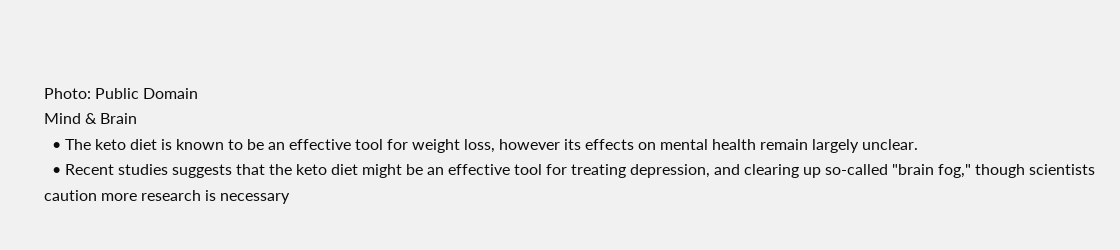Photo: Public Domain
Mind & Brain
  • The keto diet is known to be an effective tool for weight loss, however its effects on mental health remain largely unclear.
  • Recent studies suggests that the keto diet might be an effective tool for treating depression, and clearing up so-called "brain fog," though scientists caution more research is necessary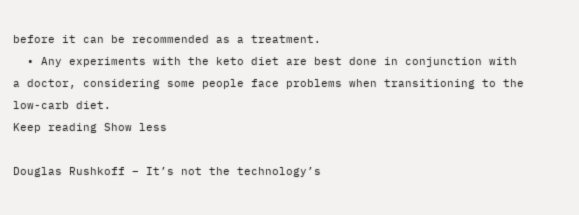before it can be recommended as a treatment.
  • Any experiments with the keto diet are best done in conjunction with a doctor, considering some people face problems when transitioning to the low-carb diet.
Keep reading Show less

Douglas Rushkoff – It’s not the technology’s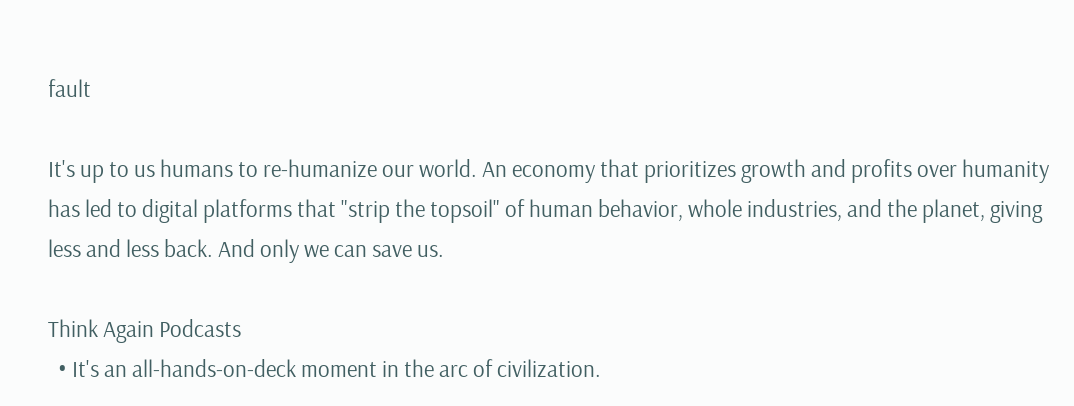fault

It's up to us humans to re-humanize our world. An economy that prioritizes growth and profits over humanity has led to digital platforms that "strip the topsoil" of human behavior, whole industries, and the planet, giving less and less back. And only we can save us.

Think Again Podcasts
  • It's an all-hands-on-deck moment in the arc of civilization.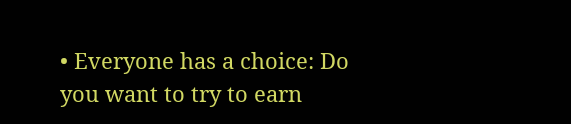• Everyone has a choice: Do you want to try to earn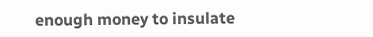enough money to insulate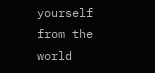yourself from the world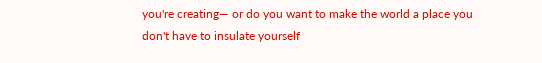you're creating— or do you want to make the world a place you don't have to insulate yourself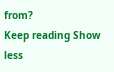from?
Keep reading Show less